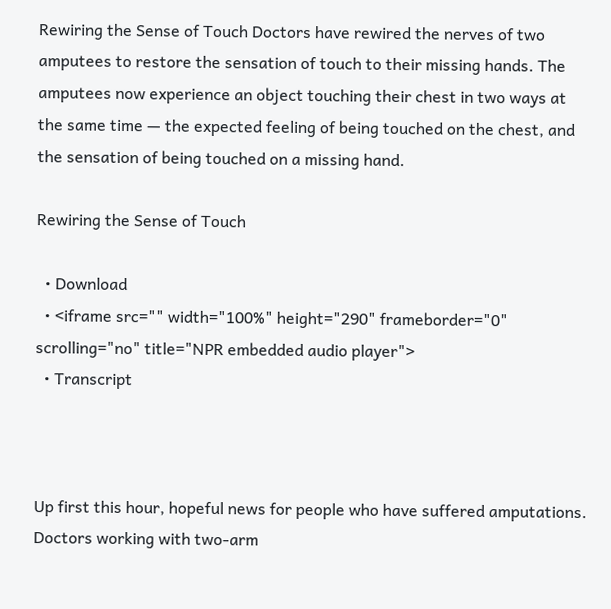Rewiring the Sense of Touch Doctors have rewired the nerves of two amputees to restore the sensation of touch to their missing hands. The amputees now experience an object touching their chest in two ways at the same time — the expected feeling of being touched on the chest, and the sensation of being touched on a missing hand.

Rewiring the Sense of Touch

  • Download
  • <iframe src="" width="100%" height="290" frameborder="0" scrolling="no" title="NPR embedded audio player">
  • Transcript



Up first this hour, hopeful news for people who have suffered amputations. Doctors working with two-arm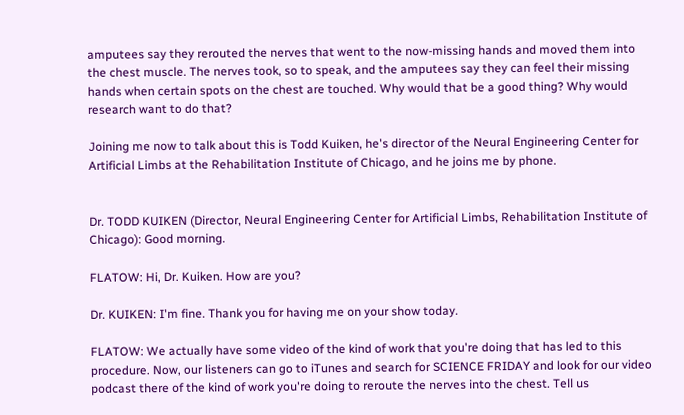amputees say they rerouted the nerves that went to the now-missing hands and moved them into the chest muscle. The nerves took, so to speak, and the amputees say they can feel their missing hands when certain spots on the chest are touched. Why would that be a good thing? Why would research want to do that?

Joining me now to talk about this is Todd Kuiken, he's director of the Neural Engineering Center for Artificial Limbs at the Rehabilitation Institute of Chicago, and he joins me by phone.


Dr. TODD KUIKEN (Director, Neural Engineering Center for Artificial Limbs, Rehabilitation Institute of Chicago): Good morning.

FLATOW: Hi, Dr. Kuiken. How are you?

Dr. KUIKEN: I'm fine. Thank you for having me on your show today.

FLATOW: We actually have some video of the kind of work that you're doing that has led to this procedure. Now, our listeners can go to iTunes and search for SCIENCE FRIDAY and look for our video podcast there of the kind of work you're doing to reroute the nerves into the chest. Tell us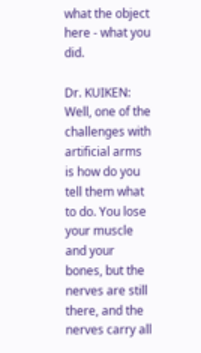what the object here - what you did.

Dr. KUIKEN: Well, one of the challenges with artificial arms is how do you tell them what to do. You lose your muscle and your bones, but the nerves are still there, and the nerves carry all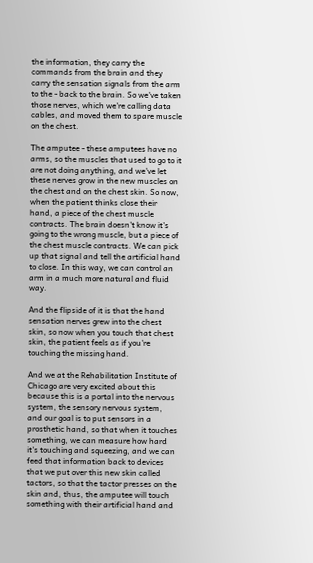the information, they carry the commands from the brain and they carry the sensation signals from the arm to the - back to the brain. So we've taken those nerves, which we're calling data cables, and moved them to spare muscle on the chest.

The amputee - these amputees have no arms, so the muscles that used to go to it are not doing anything, and we've let these nerves grow in the new muscles on the chest and on the chest skin. So now, when the patient thinks close their hand, a piece of the chest muscle contracts. The brain doesn't know it's going to the wrong muscle, but a piece of the chest muscle contracts. We can pick up that signal and tell the artificial hand to close. In this way, we can control an arm in a much more natural and fluid way.

And the flipside of it is that the hand sensation nerves grew into the chest skin, so now when you touch that chest skin, the patient feels as if you're touching the missing hand.

And we at the Rehabilitation Institute of Chicago are very excited about this because this is a portal into the nervous system, the sensory nervous system, and our goal is to put sensors in a prosthetic hand, so that when it touches something, we can measure how hard it's touching and squeezing, and we can feed that information back to devices that we put over this new skin called tactors, so that the tactor presses on the skin and, thus, the amputee will touch something with their artificial hand and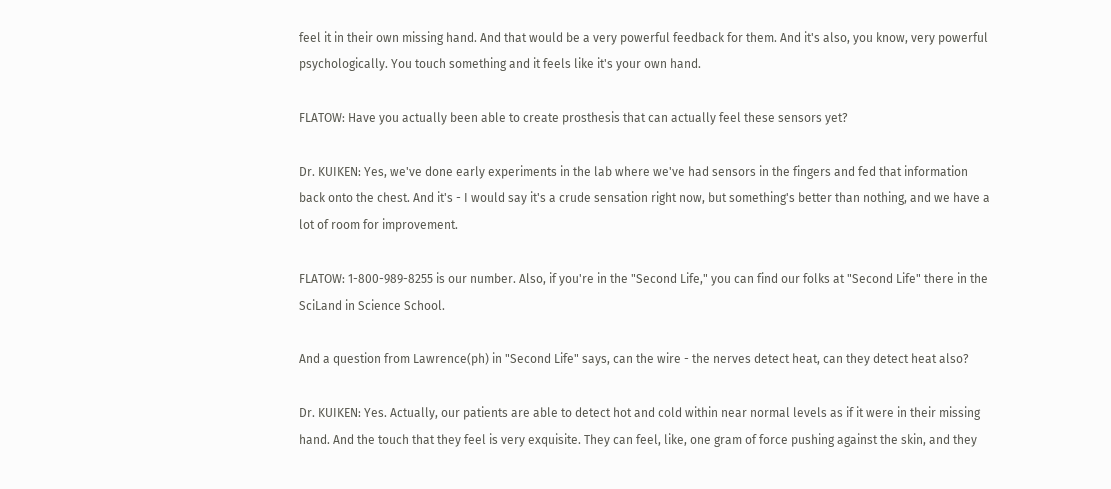feel it in their own missing hand. And that would be a very powerful feedback for them. And it's also, you know, very powerful psychologically. You touch something and it feels like it's your own hand.

FLATOW: Have you actually been able to create prosthesis that can actually feel these sensors yet?

Dr. KUIKEN: Yes, we've done early experiments in the lab where we've had sensors in the fingers and fed that information back onto the chest. And it's - I would say it's a crude sensation right now, but something's better than nothing, and we have a lot of room for improvement.

FLATOW: 1-800-989-8255 is our number. Also, if you're in the "Second Life," you can find our folks at "Second Life" there in the SciLand in Science School.

And a question from Lawrence(ph) in "Second Life" says, can the wire - the nerves detect heat, can they detect heat also?

Dr. KUIKEN: Yes. Actually, our patients are able to detect hot and cold within near normal levels as if it were in their missing hand. And the touch that they feel is very exquisite. They can feel, like, one gram of force pushing against the skin, and they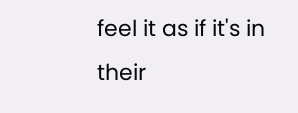feel it as if it's in their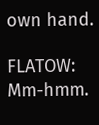own hand.

FLATOW: Mm-hmm.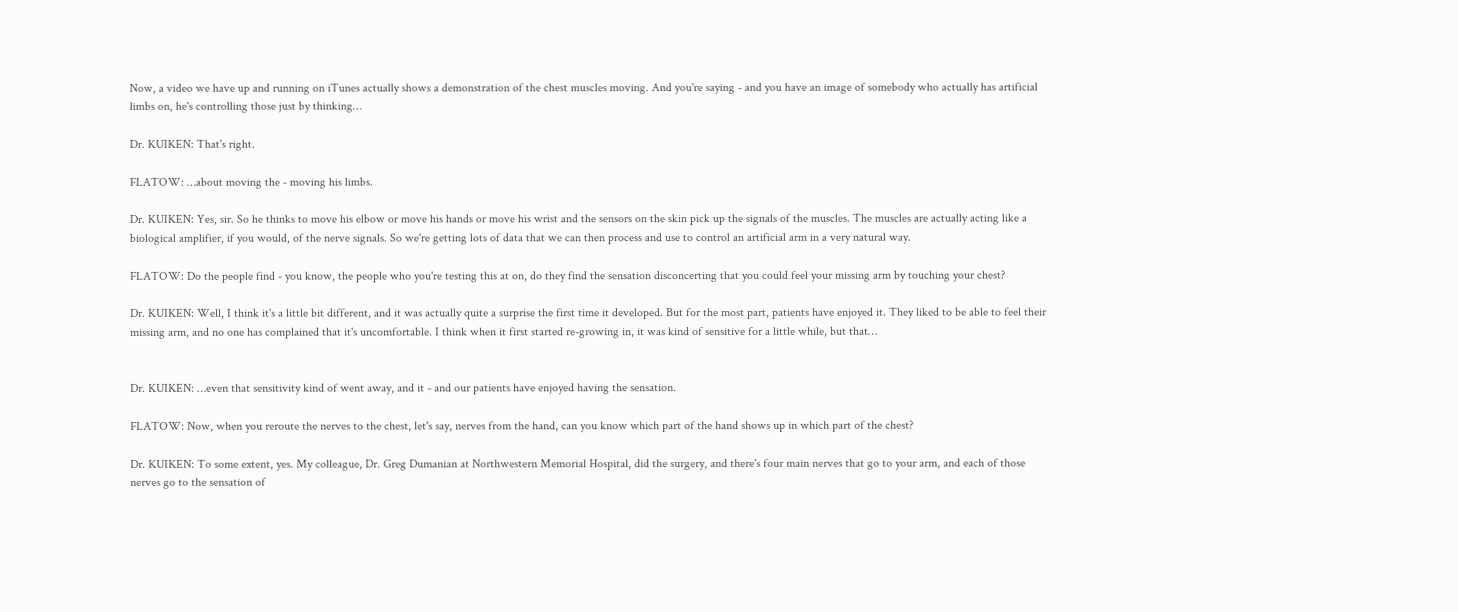Now, a video we have up and running on iTunes actually shows a demonstration of the chest muscles moving. And you're saying - and you have an image of somebody who actually has artificial limbs on, he's controlling those just by thinking…

Dr. KUIKEN: That's right.

FLATOW: …about moving the - moving his limbs.

Dr. KUIKEN: Yes, sir. So he thinks to move his elbow or move his hands or move his wrist and the sensors on the skin pick up the signals of the muscles. The muscles are actually acting like a biological amplifier, if you would, of the nerve signals. So we're getting lots of data that we can then process and use to control an artificial arm in a very natural way.

FLATOW: Do the people find - you know, the people who you're testing this at on, do they find the sensation disconcerting that you could feel your missing arm by touching your chest?

Dr. KUIKEN: Well, I think it's a little bit different, and it was actually quite a surprise the first time it developed. But for the most part, patients have enjoyed it. They liked to be able to feel their missing arm, and no one has complained that it's uncomfortable. I think when it first started re-growing in, it was kind of sensitive for a little while, but that…


Dr. KUIKEN: …even that sensitivity kind of went away, and it - and our patients have enjoyed having the sensation.

FLATOW: Now, when you reroute the nerves to the chest, let's say, nerves from the hand, can you know which part of the hand shows up in which part of the chest?

Dr. KUIKEN: To some extent, yes. My colleague, Dr. Greg Dumanian at Northwestern Memorial Hospital, did the surgery, and there's four main nerves that go to your arm, and each of those nerves go to the sensation of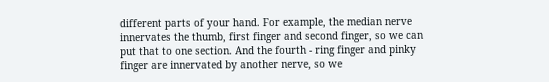different parts of your hand. For example, the median nerve innervates the thumb, first finger and second finger, so we can put that to one section. And the fourth - ring finger and pinky finger are innervated by another nerve, so we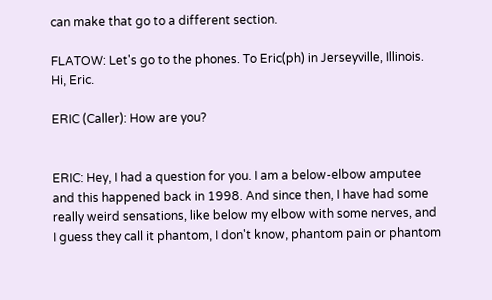can make that go to a different section.

FLATOW: Let's go to the phones. To Eric(ph) in Jerseyville, Illinois. Hi, Eric.

ERIC (Caller): How are you?


ERIC: Hey, I had a question for you. I am a below-elbow amputee and this happened back in 1998. And since then, I have had some really weird sensations, like below my elbow with some nerves, and I guess they call it phantom, I don't know, phantom pain or phantom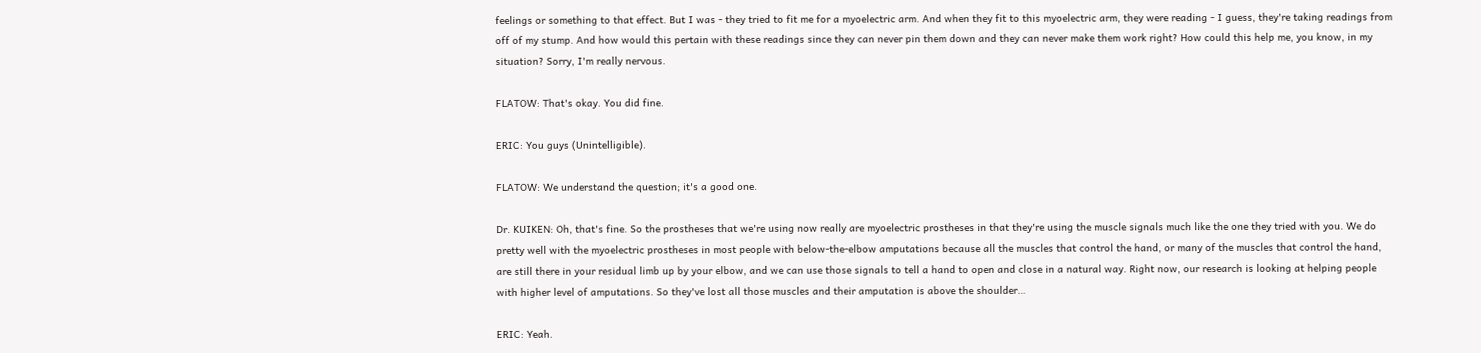feelings or something to that effect. But I was - they tried to fit me for a myoelectric arm. And when they fit to this myoelectric arm, they were reading - I guess, they're taking readings from off of my stump. And how would this pertain with these readings since they can never pin them down and they can never make them work right? How could this help me, you know, in my situation? Sorry, I'm really nervous.

FLATOW: That's okay. You did fine.

ERIC: You guys (Unintelligible).

FLATOW: We understand the question; it's a good one.

Dr. KUIKEN: Oh, that's fine. So the prostheses that we're using now really are myoelectric prostheses in that they're using the muscle signals much like the one they tried with you. We do pretty well with the myoelectric prostheses in most people with below-the-elbow amputations because all the muscles that control the hand, or many of the muscles that control the hand, are still there in your residual limb up by your elbow, and we can use those signals to tell a hand to open and close in a natural way. Right now, our research is looking at helping people with higher level of amputations. So they've lost all those muscles and their amputation is above the shoulder…

ERIC: Yeah.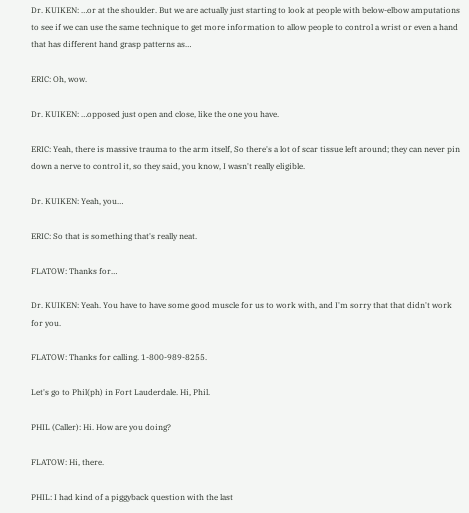Dr. KUIKEN: …or at the shoulder. But we are actually just starting to look at people with below-elbow amputations to see if we can use the same technique to get more information to allow people to control a wrist or even a hand that has different hand grasp patterns as…

ERIC: Oh, wow.

Dr. KUIKEN: …opposed just open and close, like the one you have.

ERIC: Yeah, there is massive trauma to the arm itself, So there's a lot of scar tissue left around; they can never pin down a nerve to control it, so they said, you know, I wasn't really eligible.

Dr. KUIKEN: Yeah, you…

ERIC: So that is something that's really neat.

FLATOW: Thanks for…

Dr. KUIKEN: Yeah. You have to have some good muscle for us to work with, and I'm sorry that that didn't work for you.

FLATOW: Thanks for calling. 1-800-989-8255.

Let's go to Phil(ph) in Fort Lauderdale. Hi, Phil.

PHIL (Caller): Hi. How are you doing?

FLATOW: Hi, there.

PHIL: I had kind of a piggyback question with the last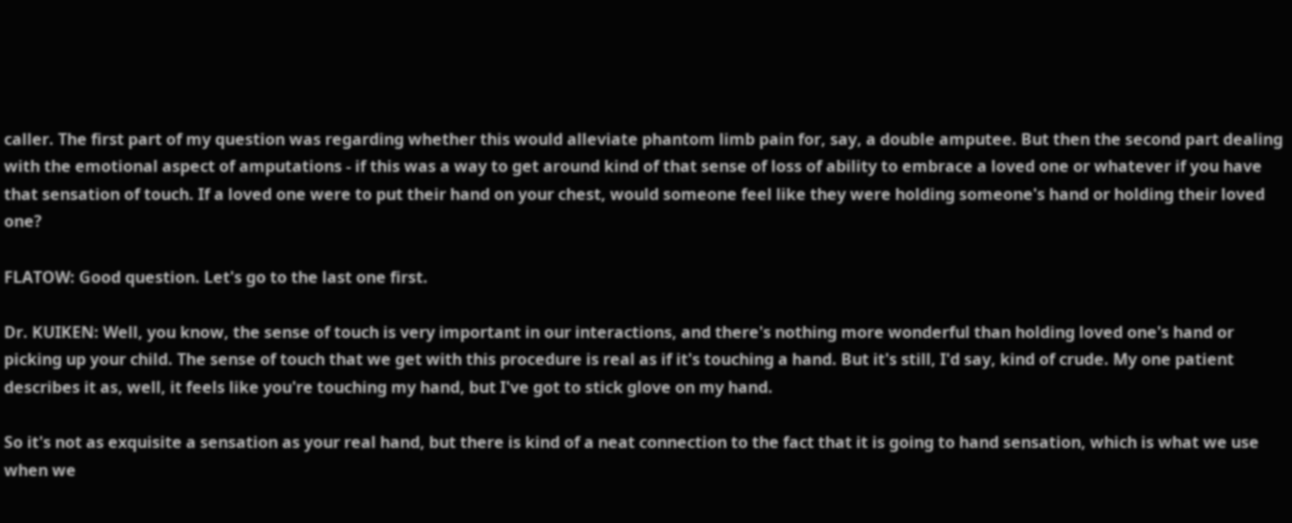caller. The first part of my question was regarding whether this would alleviate phantom limb pain for, say, a double amputee. But then the second part dealing with the emotional aspect of amputations - if this was a way to get around kind of that sense of loss of ability to embrace a loved one or whatever if you have that sensation of touch. If a loved one were to put their hand on your chest, would someone feel like they were holding someone's hand or holding their loved one?

FLATOW: Good question. Let's go to the last one first.

Dr. KUIKEN: Well, you know, the sense of touch is very important in our interactions, and there's nothing more wonderful than holding loved one's hand or picking up your child. The sense of touch that we get with this procedure is real as if it's touching a hand. But it's still, I'd say, kind of crude. My one patient describes it as, well, it feels like you're touching my hand, but I've got to stick glove on my hand.

So it's not as exquisite a sensation as your real hand, but there is kind of a neat connection to the fact that it is going to hand sensation, which is what we use when we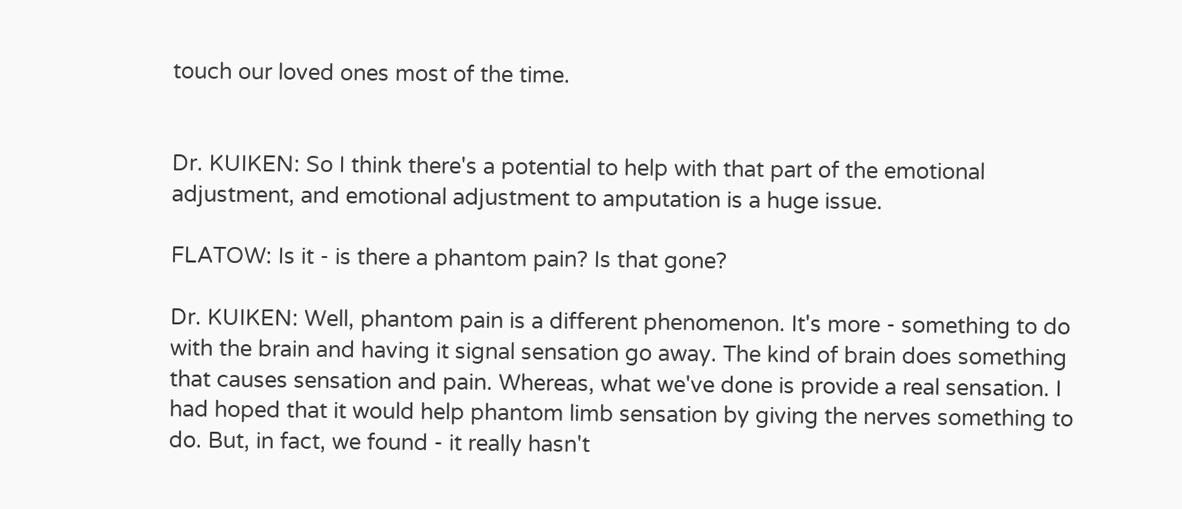touch our loved ones most of the time.


Dr. KUIKEN: So I think there's a potential to help with that part of the emotional adjustment, and emotional adjustment to amputation is a huge issue.

FLATOW: Is it - is there a phantom pain? Is that gone?

Dr. KUIKEN: Well, phantom pain is a different phenomenon. It's more - something to do with the brain and having it signal sensation go away. The kind of brain does something that causes sensation and pain. Whereas, what we've done is provide a real sensation. I had hoped that it would help phantom limb sensation by giving the nerves something to do. But, in fact, we found - it really hasn't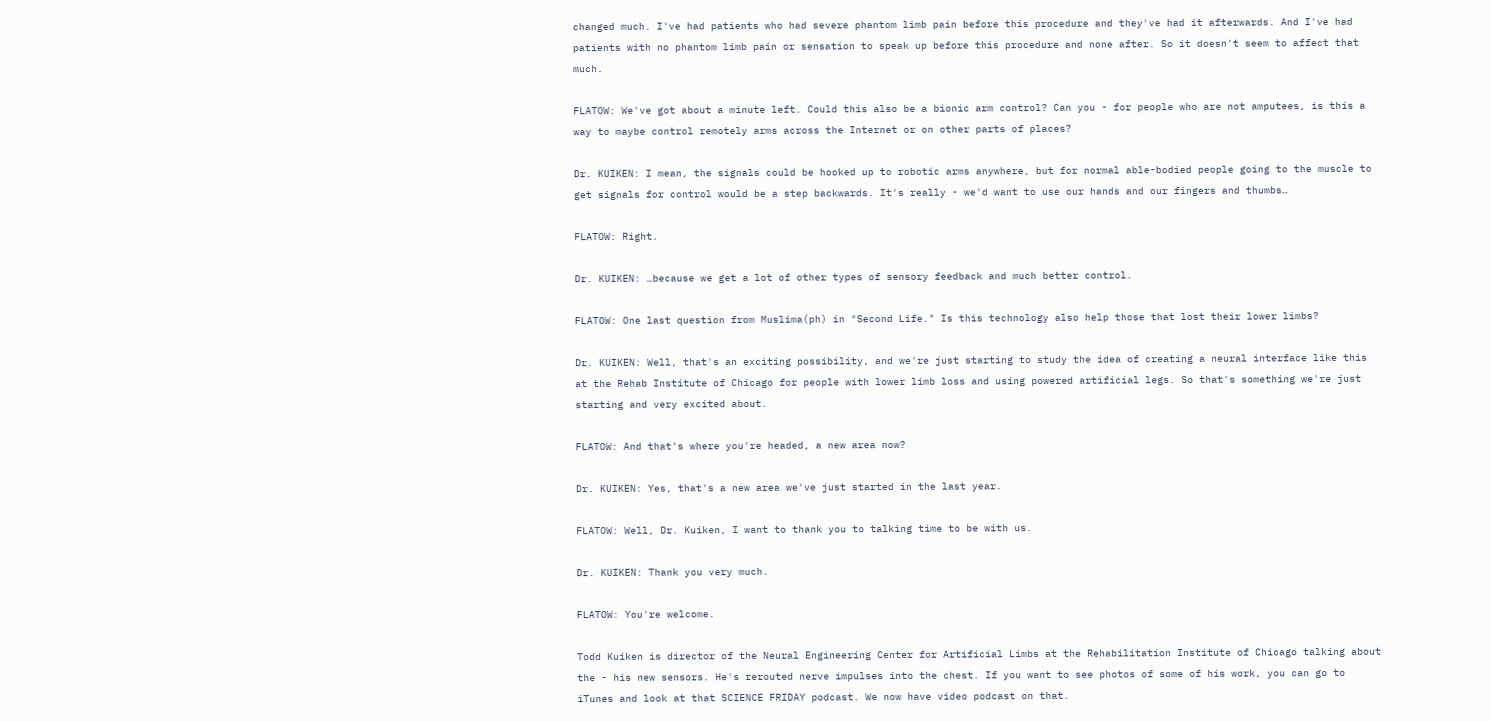changed much. I've had patients who had severe phantom limb pain before this procedure and they've had it afterwards. And I've had patients with no phantom limb pain or sensation to speak up before this procedure and none after. So it doesn't seem to affect that much.

FLATOW: We've got about a minute left. Could this also be a bionic arm control? Can you - for people who are not amputees, is this a way to maybe control remotely arms across the Internet or on other parts of places?

Dr. KUIKEN: I mean, the signals could be hooked up to robotic arms anywhere, but for normal able-bodied people going to the muscle to get signals for control would be a step backwards. It's really - we'd want to use our hands and our fingers and thumbs…

FLATOW: Right.

Dr. KUIKEN: …because we get a lot of other types of sensory feedback and much better control.

FLATOW: One last question from Muslima(ph) in "Second Life." Is this technology also help those that lost their lower limbs?

Dr. KUIKEN: Well, that's an exciting possibility, and we're just starting to study the idea of creating a neural interface like this at the Rehab Institute of Chicago for people with lower limb loss and using powered artificial legs. So that's something we're just starting and very excited about.

FLATOW: And that's where you're headed, a new area now?

Dr. KUIKEN: Yes, that's a new area we've just started in the last year.

FLATOW: Well, Dr. Kuiken, I want to thank you to talking time to be with us.

Dr. KUIKEN: Thank you very much.

FLATOW: You're welcome.

Todd Kuiken is director of the Neural Engineering Center for Artificial Limbs at the Rehabilitation Institute of Chicago talking about the - his new sensors. He's rerouted nerve impulses into the chest. If you want to see photos of some of his work, you can go to iTunes and look at that SCIENCE FRIDAY podcast. We now have video podcast on that.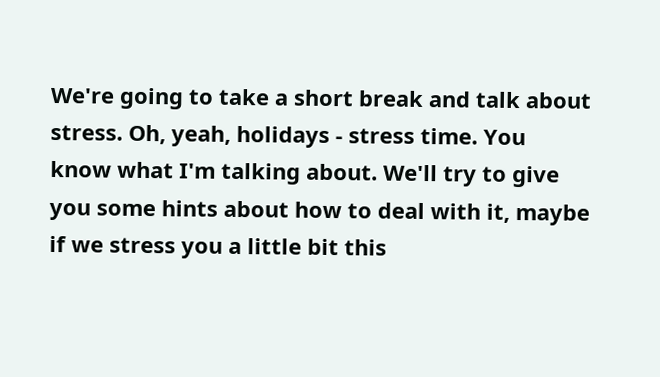We're going to take a short break and talk about stress. Oh, yeah, holidays - stress time. You know what I'm talking about. We'll try to give you some hints about how to deal with it, maybe if we stress you a little bit this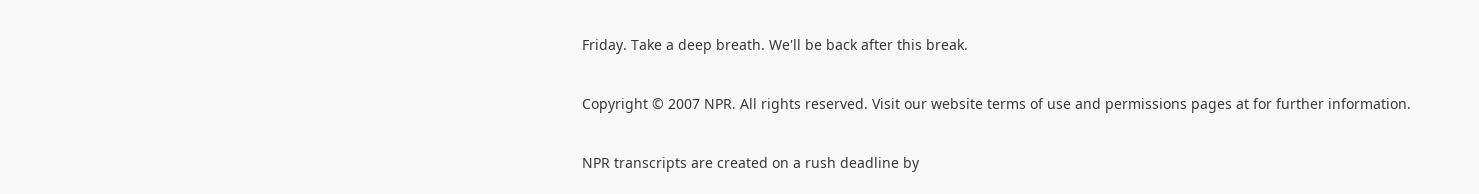Friday. Take a deep breath. We'll be back after this break.

Copyright © 2007 NPR. All rights reserved. Visit our website terms of use and permissions pages at for further information.

NPR transcripts are created on a rush deadline by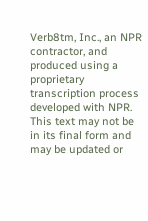Verb8tm, Inc., an NPR contractor, and produced using a proprietary transcription process developed with NPR. This text may not be in its final form and may be updated or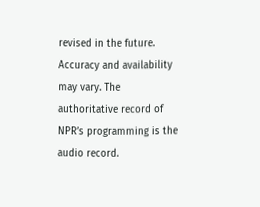revised in the future. Accuracy and availability may vary. The authoritative record of NPR’s programming is the audio record.